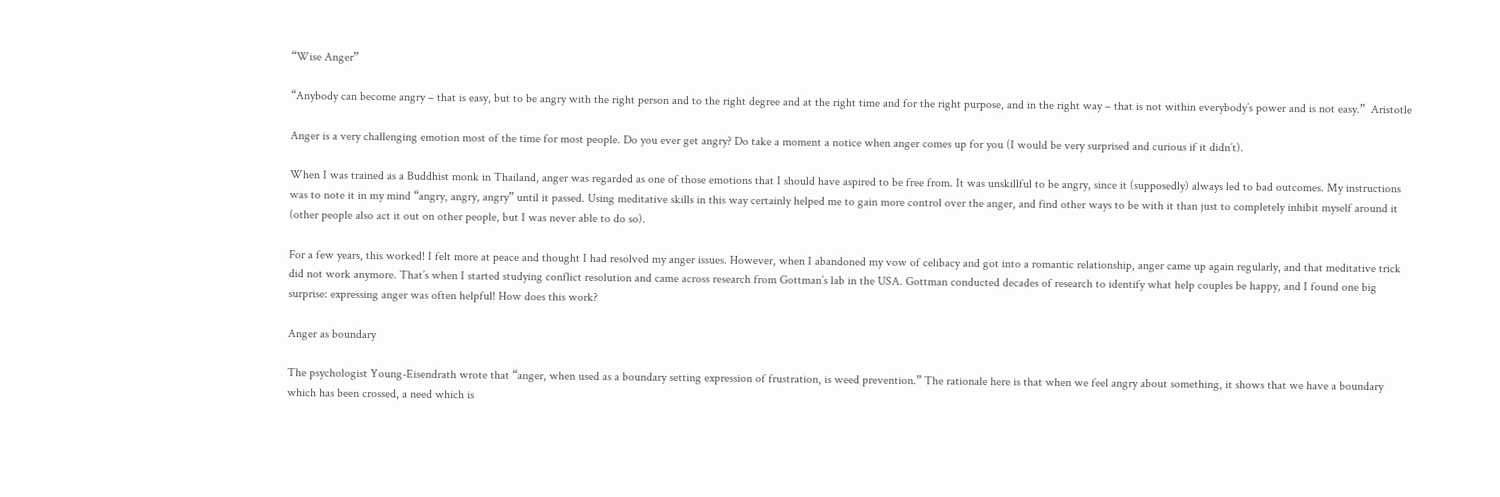“Wise Anger”

“Anybody can become angry – that is easy, but to be angry with the right person and to the right degree and at the right time and for the right purpose, and in the right way – that is not within everybody’s power and is not easy.”  Aristotle

Anger is a very challenging emotion most of the time for most people. Do you ever get angry? Do take a moment a notice when anger comes up for you (I would be very surprised and curious if it didn’t).

When I was trained as a Buddhist monk in Thailand, anger was regarded as one of those emotions that I should have aspired to be free from. It was unskillful to be angry, since it (supposedly) always led to bad outcomes. My instructions was to note it in my mind “angry, angry, angry” until it passed. Using meditative skills in this way certainly helped me to gain more control over the anger, and find other ways to be with it than just to completely inhibit myself around it (other people also act it out on other people, but I was never able to do so).

For a few years, this worked! I felt more at peace and thought I had resolved my anger issues. However, when I abandoned my vow of celibacy and got into a romantic relationship, anger came up again regularly, and that meditative trick did not work anymore. That’s when I started studying conflict resolution and came across research from Gottman’s lab in the USA. Gottman conducted decades of research to identify what help couples be happy, and I found one big surprise: expressing anger was often helpful! How does this work?

Anger as boundary

The psychologist Young-Eisendrath wrote that “anger, when used as a boundary setting expression of frustration, is weed prevention.” The rationale here is that when we feel angry about something, it shows that we have a boundary which has been crossed, a need which is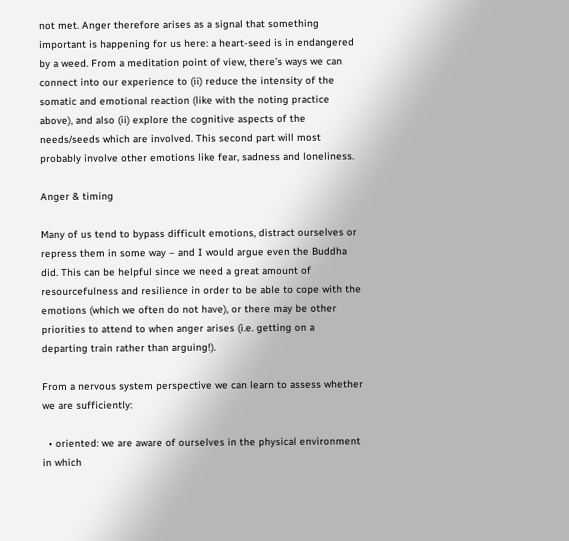not met. Anger therefore arises as a signal that something important is happening for us here: a heart-seed is in endangered by a weed. From a meditation point of view, there’s ways we can connect into our experience to (ii) reduce the intensity of the somatic and emotional reaction (like with the noting practice above), and also (ii) explore the cognitive aspects of the needs/seeds which are involved. This second part will most probably involve other emotions like fear, sadness and loneliness.

Anger & timing

Many of us tend to bypass difficult emotions, distract ourselves or repress them in some way – and I would argue even the Buddha did. This can be helpful since we need a great amount of resourcefulness and resilience in order to be able to cope with the emotions (which we often do not have), or there may be other priorities to attend to when anger arises (i.e. getting on a departing train rather than arguing!).

From a nervous system perspective we can learn to assess whether we are sufficiently:

  • oriented: we are aware of ourselves in the physical environment in which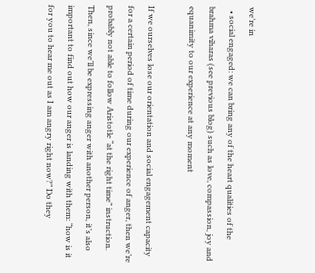we’re in
  • social engaged: we can bring any of the heart qualities of the brahma viharas (see previous blog) such as love, compassion, joy and equanimity to our experience at any moment

If we ourselves lose our orientation and social engagement capacity for a certain period of time during our experience of anger, then we’re probably not able to follow Aristotle “at the right time” instruction. Then, since we’ll be expressing anger with another person, it’s also important to find out how our anger is landing with them: “how is it for you to hear me out as I am angry right now?” Do they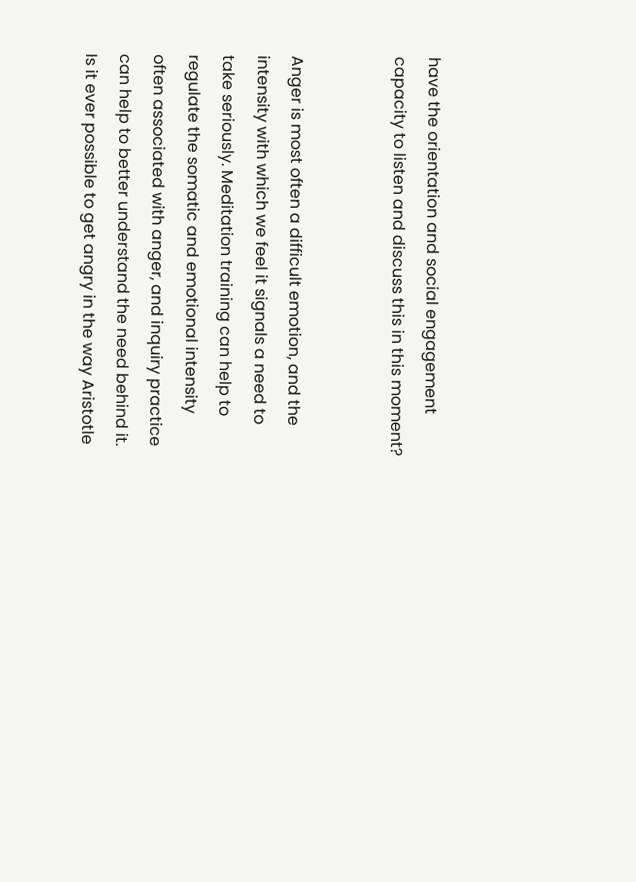have the orientation and social engagement capacity to listen and discuss this in this moment?


Anger is most often a difficult emotion, and the intensity with which we feel it signals a need to take seriously. Meditation training can help to regulate the somatic and emotional intensity often associated with anger, and inquiry practice can help to better understand the need behind it. Is it ever possible to get angry in the way Aristotle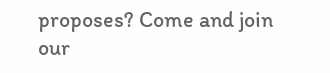proposes? Come and join our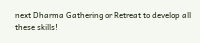next Dharma Gathering or Retreat to develop all these skills!